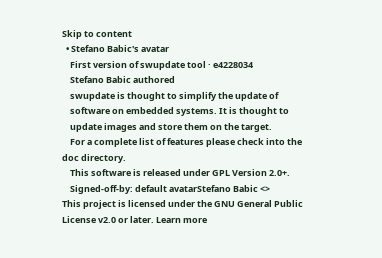Skip to content
  • Stefano Babic's avatar
    First version of swupdate tool · e4228034
    Stefano Babic authored
    swupdate is thought to simplify the update of
    software on embedded systems. It is thought to
    update images and store them on the target.
    For a complete list of features please check into the doc directory.
    This software is released under GPL Version 2.0+.
    Signed-off-by: default avatarStefano Babic <>
This project is licensed under the GNU General Public License v2.0 or later. Learn more